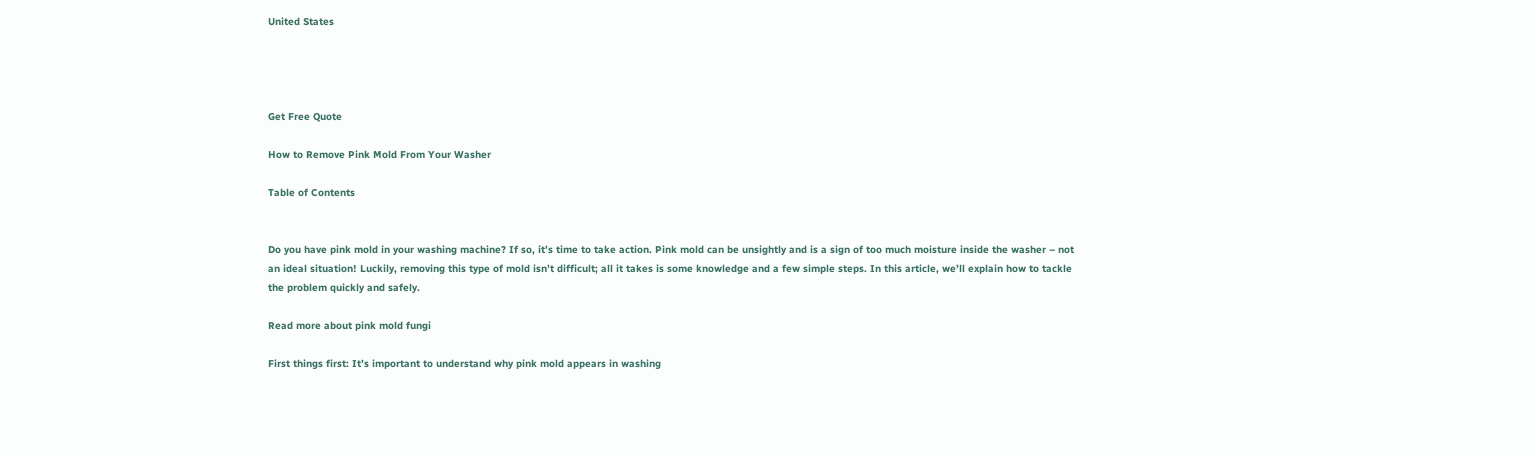United States




Get Free Quote

How to Remove Pink Mold From Your Washer

Table of Contents


Do you have pink mold in your washing machine? If so, it’s time to take action. Pink mold can be unsightly and is a sign of too much moisture inside the washer – not an ideal situation! Luckily, removing this type of mold isn’t difficult; all it takes is some knowledge and a few simple steps. In this article, we’ll explain how to tackle the problem quickly and safely.

Read more about pink mold fungi

First things first: It’s important to understand why pink mold appears in washing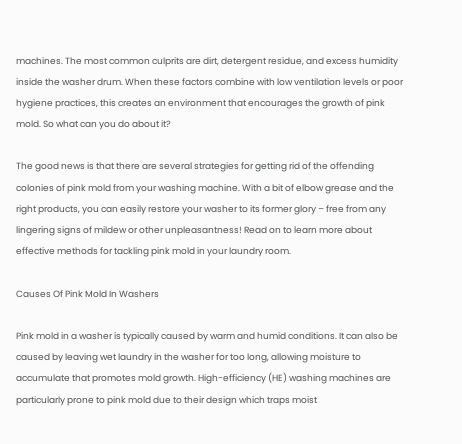machines. The most common culprits are dirt, detergent residue, and excess humidity inside the washer drum. When these factors combine with low ventilation levels or poor hygiene practices, this creates an environment that encourages the growth of pink mold. So what can you do about it?

The good news is that there are several strategies for getting rid of the offending colonies of pink mold from your washing machine. With a bit of elbow grease and the right products, you can easily restore your washer to its former glory – free from any lingering signs of mildew or other unpleasantness! Read on to learn more about effective methods for tackling pink mold in your laundry room.

Causes Of Pink Mold In Washers

Pink mold in a washer is typically caused by warm and humid conditions. It can also be caused by leaving wet laundry in the washer for too long, allowing moisture to accumulate that promotes mold growth. High-efficiency (HE) washing machines are particularly prone to pink mold due to their design which traps moist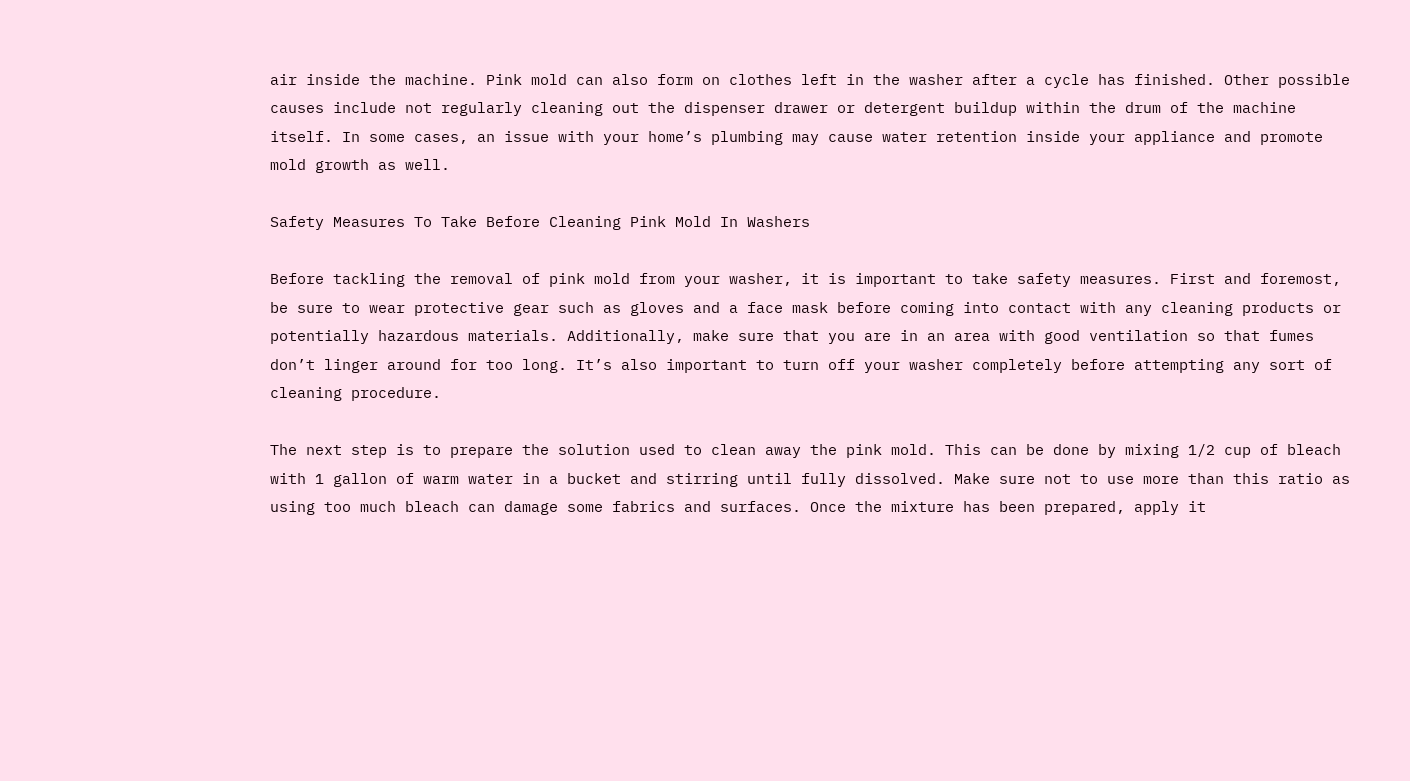air inside the machine. Pink mold can also form on clothes left in the washer after a cycle has finished. Other possible causes include not regularly cleaning out the dispenser drawer or detergent buildup within the drum of the machine itself. In some cases, an issue with your home’s plumbing may cause water retention inside your appliance and promote mold growth as well.

Safety Measures To Take Before Cleaning Pink Mold In Washers

Before tackling the removal of pink mold from your washer, it is important to take safety measures. First and foremost, be sure to wear protective gear such as gloves and a face mask before coming into contact with any cleaning products or potentially hazardous materials. Additionally, make sure that you are in an area with good ventilation so that fumes don’t linger around for too long. It’s also important to turn off your washer completely before attempting any sort of cleaning procedure.

The next step is to prepare the solution used to clean away the pink mold. This can be done by mixing 1/2 cup of bleach with 1 gallon of warm water in a bucket and stirring until fully dissolved. Make sure not to use more than this ratio as using too much bleach can damage some fabrics and surfaces. Once the mixture has been prepared, apply it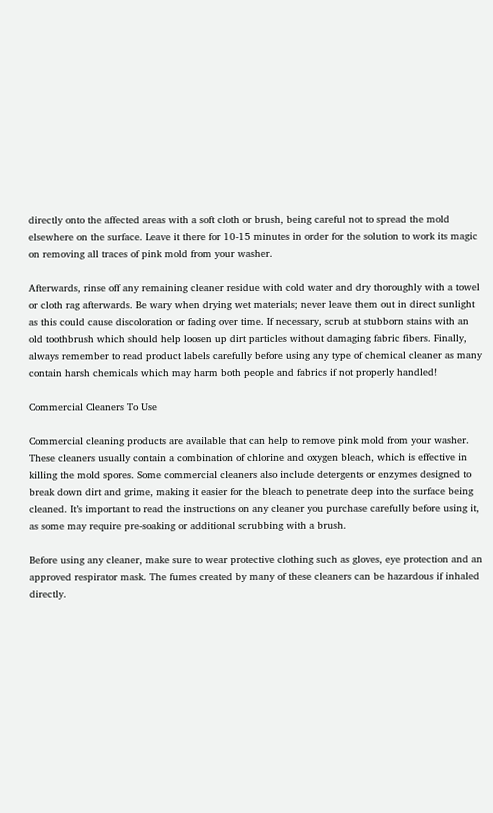directly onto the affected areas with a soft cloth or brush, being careful not to spread the mold elsewhere on the surface. Leave it there for 10-15 minutes in order for the solution to work its magic on removing all traces of pink mold from your washer.

Afterwards, rinse off any remaining cleaner residue with cold water and dry thoroughly with a towel or cloth rag afterwards. Be wary when drying wet materials; never leave them out in direct sunlight as this could cause discoloration or fading over time. If necessary, scrub at stubborn stains with an old toothbrush which should help loosen up dirt particles without damaging fabric fibers. Finally, always remember to read product labels carefully before using any type of chemical cleaner as many contain harsh chemicals which may harm both people and fabrics if not properly handled!

Commercial Cleaners To Use

Commercial cleaning products are available that can help to remove pink mold from your washer. These cleaners usually contain a combination of chlorine and oxygen bleach, which is effective in killing the mold spores. Some commercial cleaners also include detergents or enzymes designed to break down dirt and grime, making it easier for the bleach to penetrate deep into the surface being cleaned. It’s important to read the instructions on any cleaner you purchase carefully before using it, as some may require pre-soaking or additional scrubbing with a brush.

Before using any cleaner, make sure to wear protective clothing such as gloves, eye protection and an approved respirator mask. The fumes created by many of these cleaners can be hazardous if inhaled directly.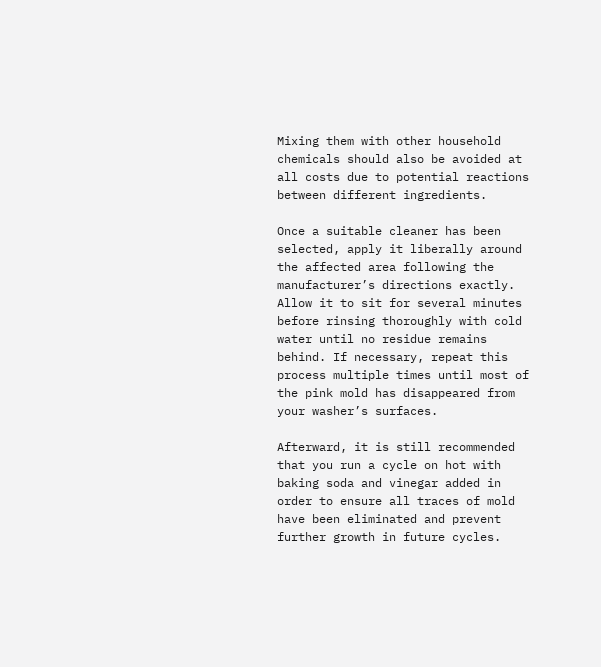Mixing them with other household chemicals should also be avoided at all costs due to potential reactions between different ingredients.

Once a suitable cleaner has been selected, apply it liberally around the affected area following the manufacturer’s directions exactly. Allow it to sit for several minutes before rinsing thoroughly with cold water until no residue remains behind. If necessary, repeat this process multiple times until most of the pink mold has disappeared from your washer’s surfaces.

Afterward, it is still recommended that you run a cycle on hot with baking soda and vinegar added in order to ensure all traces of mold have been eliminated and prevent further growth in future cycles.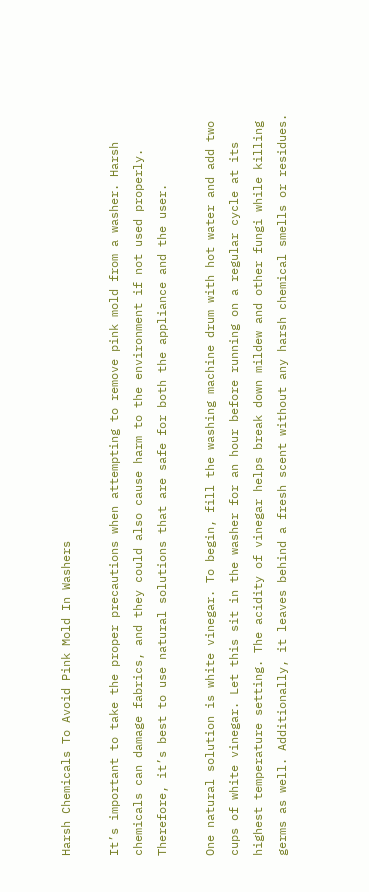Harsh Chemicals To Avoid Pink Mold In Washers

It’s important to take the proper precautions when attempting to remove pink mold from a washer. Harsh chemicals can damage fabrics, and they could also cause harm to the environment if not used properly. Therefore, it’s best to use natural solutions that are safe for both the appliance and the user.

One natural solution is white vinegar. To begin, fill the washing machine drum with hot water and add two cups of white vinegar. Let this sit in the washer for an hour before running on a regular cycle at its highest temperature setting. The acidity of vinegar helps break down mildew and other fungi while killing germs as well. Additionally, it leaves behind a fresh scent without any harsh chemical smells or residues.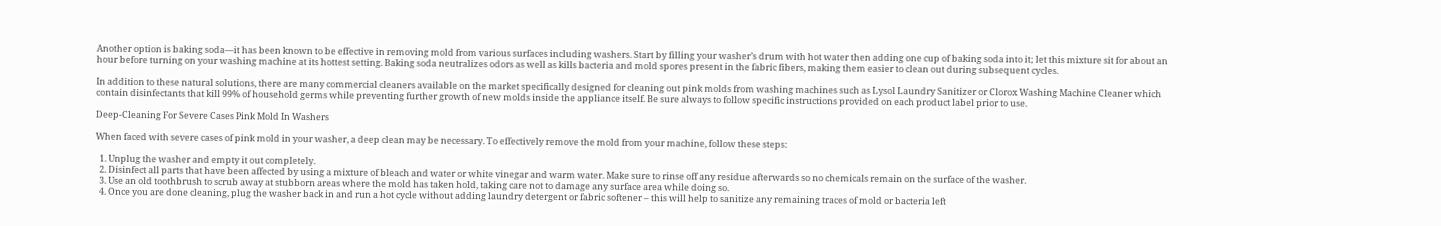Another option is baking soda—it has been known to be effective in removing mold from various surfaces including washers. Start by filling your washer’s drum with hot water then adding one cup of baking soda into it; let this mixture sit for about an hour before turning on your washing machine at its hottest setting. Baking soda neutralizes odors as well as kills bacteria and mold spores present in the fabric fibers, making them easier to clean out during subsequent cycles.

In addition to these natural solutions, there are many commercial cleaners available on the market specifically designed for cleaning out pink molds from washing machines such as Lysol Laundry Sanitizer or Clorox Washing Machine Cleaner which contain disinfectants that kill 99% of household germs while preventing further growth of new molds inside the appliance itself. Be sure always to follow specific instructions provided on each product label prior to use.

Deep-Cleaning For Severe Cases Pink Mold In Washers

When faced with severe cases of pink mold in your washer, a deep clean may be necessary. To effectively remove the mold from your machine, follow these steps:

  1. Unplug the washer and empty it out completely.
  2. Disinfect all parts that have been affected by using a mixture of bleach and water or white vinegar and warm water. Make sure to rinse off any residue afterwards so no chemicals remain on the surface of the washer.
  3. Use an old toothbrush to scrub away at stubborn areas where the mold has taken hold, taking care not to damage any surface area while doing so.
  4. Once you are done cleaning, plug the washer back in and run a hot cycle without adding laundry detergent or fabric softener – this will help to sanitize any remaining traces of mold or bacteria left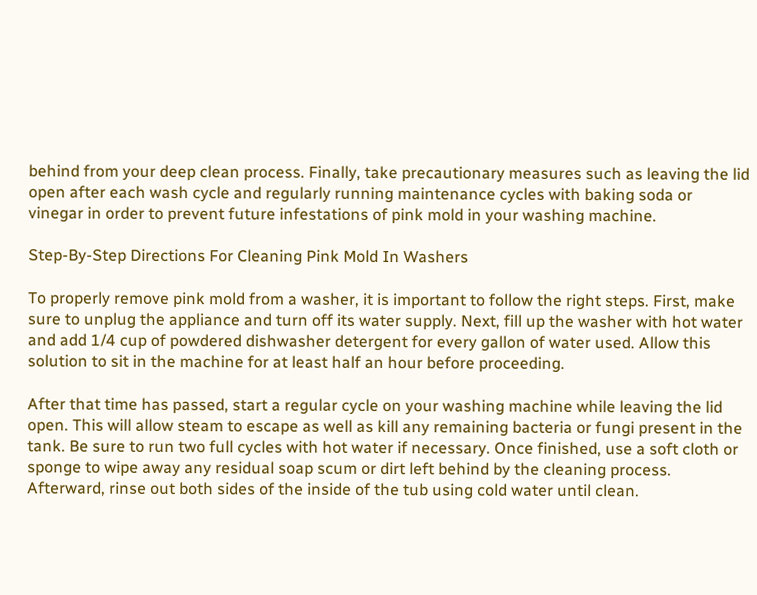behind from your deep clean process. Finally, take precautionary measures such as leaving the lid open after each wash cycle and regularly running maintenance cycles with baking soda or vinegar in order to prevent future infestations of pink mold in your washing machine.

Step-By-Step Directions For Cleaning Pink Mold In Washers

To properly remove pink mold from a washer, it is important to follow the right steps. First, make sure to unplug the appliance and turn off its water supply. Next, fill up the washer with hot water and add 1/4 cup of powdered dishwasher detergent for every gallon of water used. Allow this solution to sit in the machine for at least half an hour before proceeding.

After that time has passed, start a regular cycle on your washing machine while leaving the lid open. This will allow steam to escape as well as kill any remaining bacteria or fungi present in the tank. Be sure to run two full cycles with hot water if necessary. Once finished, use a soft cloth or sponge to wipe away any residual soap scum or dirt left behind by the cleaning process. Afterward, rinse out both sides of the inside of the tub using cold water until clean.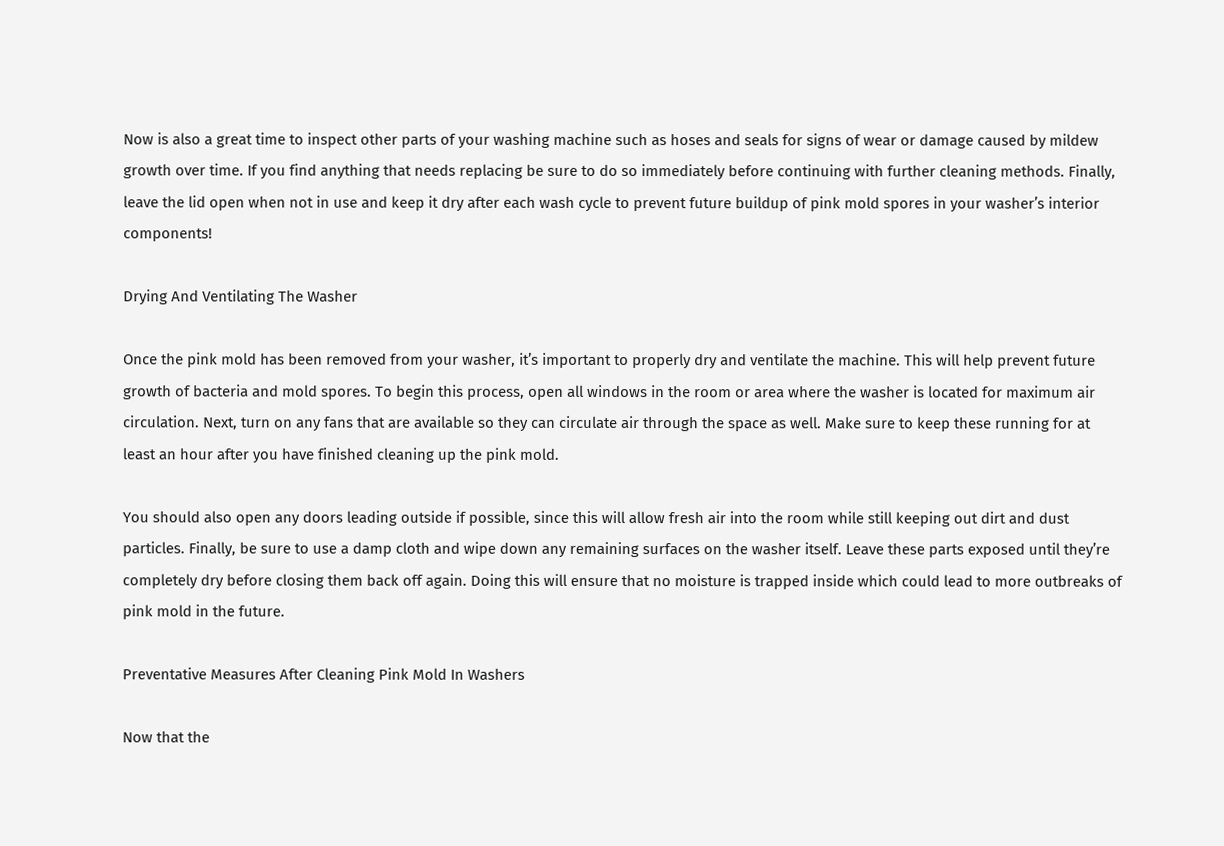Now is also a great time to inspect other parts of your washing machine such as hoses and seals for signs of wear or damage caused by mildew growth over time. If you find anything that needs replacing be sure to do so immediately before continuing with further cleaning methods. Finally, leave the lid open when not in use and keep it dry after each wash cycle to prevent future buildup of pink mold spores in your washer’s interior components!

Drying And Ventilating The Washer

Once the pink mold has been removed from your washer, it’s important to properly dry and ventilate the machine. This will help prevent future growth of bacteria and mold spores. To begin this process, open all windows in the room or area where the washer is located for maximum air circulation. Next, turn on any fans that are available so they can circulate air through the space as well. Make sure to keep these running for at least an hour after you have finished cleaning up the pink mold.

You should also open any doors leading outside if possible, since this will allow fresh air into the room while still keeping out dirt and dust particles. Finally, be sure to use a damp cloth and wipe down any remaining surfaces on the washer itself. Leave these parts exposed until they’re completely dry before closing them back off again. Doing this will ensure that no moisture is trapped inside which could lead to more outbreaks of pink mold in the future.

Preventative Measures After Cleaning Pink Mold In Washers

Now that the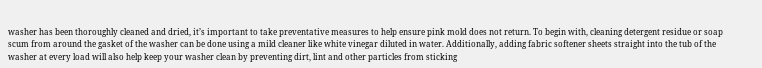washer has been thoroughly cleaned and dried, it’s important to take preventative measures to help ensure pink mold does not return. To begin with, cleaning detergent residue or soap scum from around the gasket of the washer can be done using a mild cleaner like white vinegar diluted in water. Additionally, adding fabric softener sheets straight into the tub of the washer at every load will also help keep your washer clean by preventing dirt, lint and other particles from sticking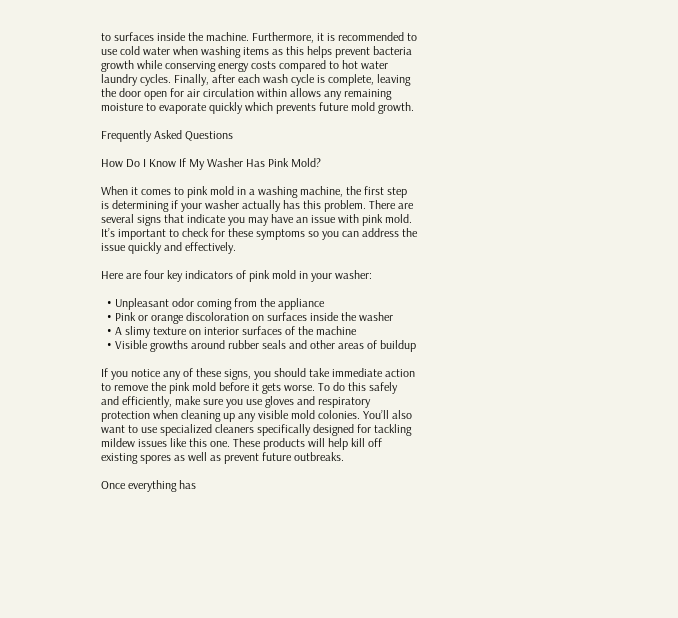to surfaces inside the machine. Furthermore, it is recommended to use cold water when washing items as this helps prevent bacteria growth while conserving energy costs compared to hot water laundry cycles. Finally, after each wash cycle is complete, leaving the door open for air circulation within allows any remaining moisture to evaporate quickly which prevents future mold growth.

Frequently Asked Questions

How Do I Know If My Washer Has Pink Mold?

When it comes to pink mold in a washing machine, the first step is determining if your washer actually has this problem. There are several signs that indicate you may have an issue with pink mold. It’s important to check for these symptoms so you can address the issue quickly and effectively.

Here are four key indicators of pink mold in your washer:

  • Unpleasant odor coming from the appliance
  • Pink or orange discoloration on surfaces inside the washer
  • A slimy texture on interior surfaces of the machine
  • Visible growths around rubber seals and other areas of buildup

If you notice any of these signs, you should take immediate action to remove the pink mold before it gets worse. To do this safely and efficiently, make sure you use gloves and respiratory protection when cleaning up any visible mold colonies. You’ll also want to use specialized cleaners specifically designed for tackling mildew issues like this one. These products will help kill off existing spores as well as prevent future outbreaks.

Once everything has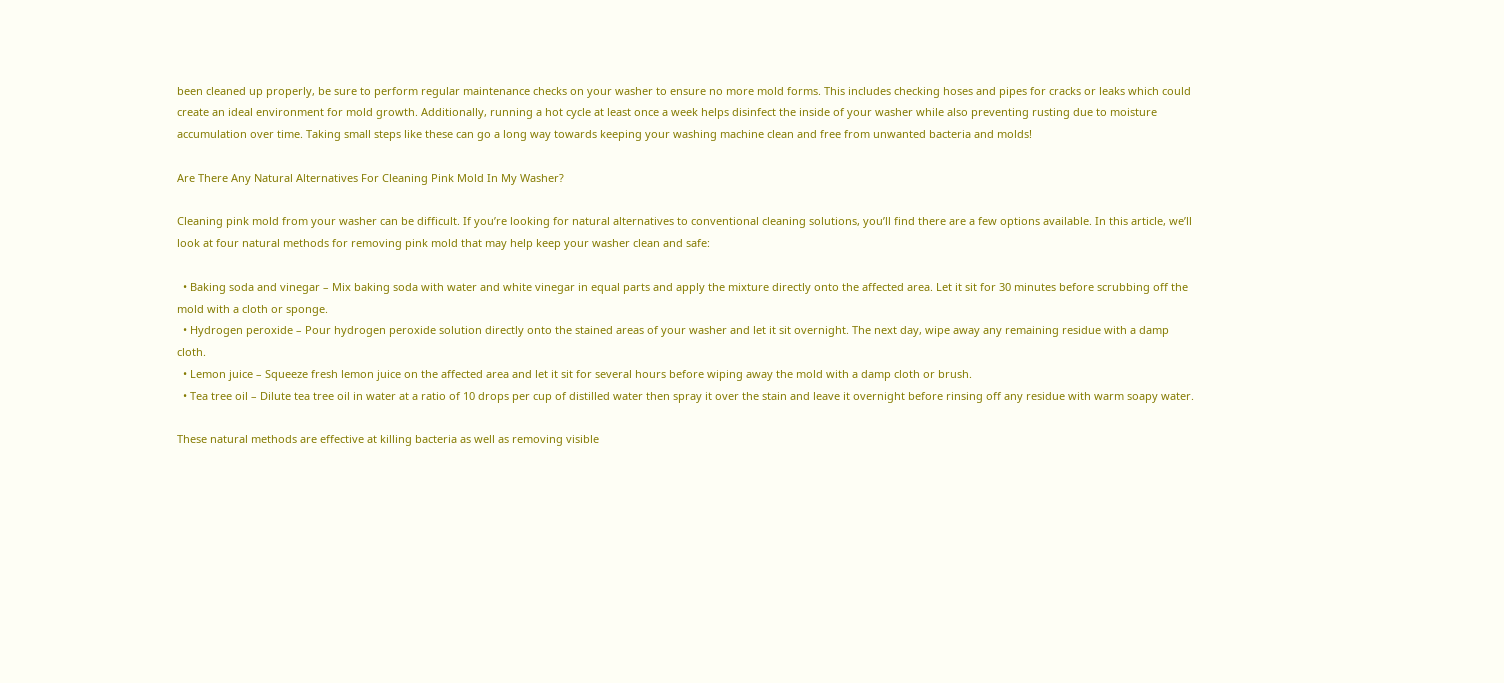been cleaned up properly, be sure to perform regular maintenance checks on your washer to ensure no more mold forms. This includes checking hoses and pipes for cracks or leaks which could create an ideal environment for mold growth. Additionally, running a hot cycle at least once a week helps disinfect the inside of your washer while also preventing rusting due to moisture accumulation over time. Taking small steps like these can go a long way towards keeping your washing machine clean and free from unwanted bacteria and molds!

Are There Any Natural Alternatives For Cleaning Pink Mold In My Washer?

Cleaning pink mold from your washer can be difficult. If you’re looking for natural alternatives to conventional cleaning solutions, you’ll find there are a few options available. In this article, we’ll look at four natural methods for removing pink mold that may help keep your washer clean and safe:

  • Baking soda and vinegar – Mix baking soda with water and white vinegar in equal parts and apply the mixture directly onto the affected area. Let it sit for 30 minutes before scrubbing off the mold with a cloth or sponge.
  • Hydrogen peroxide – Pour hydrogen peroxide solution directly onto the stained areas of your washer and let it sit overnight. The next day, wipe away any remaining residue with a damp cloth.
  • Lemon juice – Squeeze fresh lemon juice on the affected area and let it sit for several hours before wiping away the mold with a damp cloth or brush.
  • Tea tree oil – Dilute tea tree oil in water at a ratio of 10 drops per cup of distilled water then spray it over the stain and leave it overnight before rinsing off any residue with warm soapy water.

These natural methods are effective at killing bacteria as well as removing visible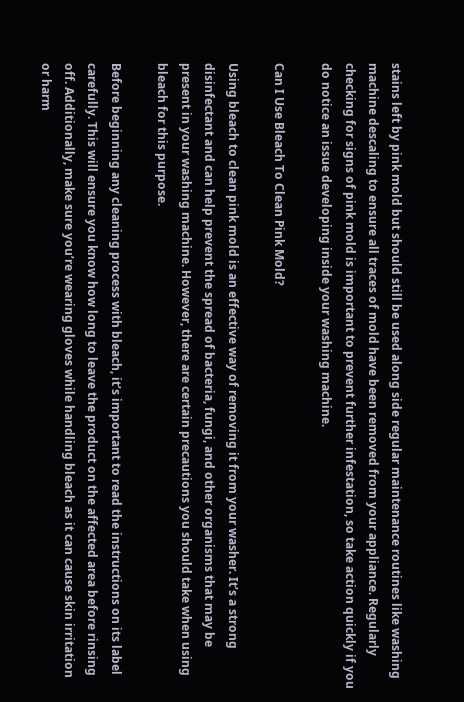stains left by pink mold but should still be used along side regular maintenance routines like washing machine descaling to ensure all traces of mold have been removed from your appliance. Regularly checking for signs of pink mold is important to prevent further infestation, so take action quickly if you do notice an issue developing inside your washing machine.

Can I Use Bleach To Clean Pink Mold?

Using bleach to clean pink mold is an effective way of removing it from your washer. It’s a strong disinfectant and can help prevent the spread of bacteria, fungi, and other organisms that may be present in your washing machine. However, there are certain precautions you should take when using bleach for this purpose.

Before beginning any cleaning process with bleach, it’s important to read the instructions on its label carefully. This will ensure you know how long to leave the product on the affected area before rinsing off. Additionally, make sure you’re wearing gloves while handling bleach as it can cause skin irritation or harm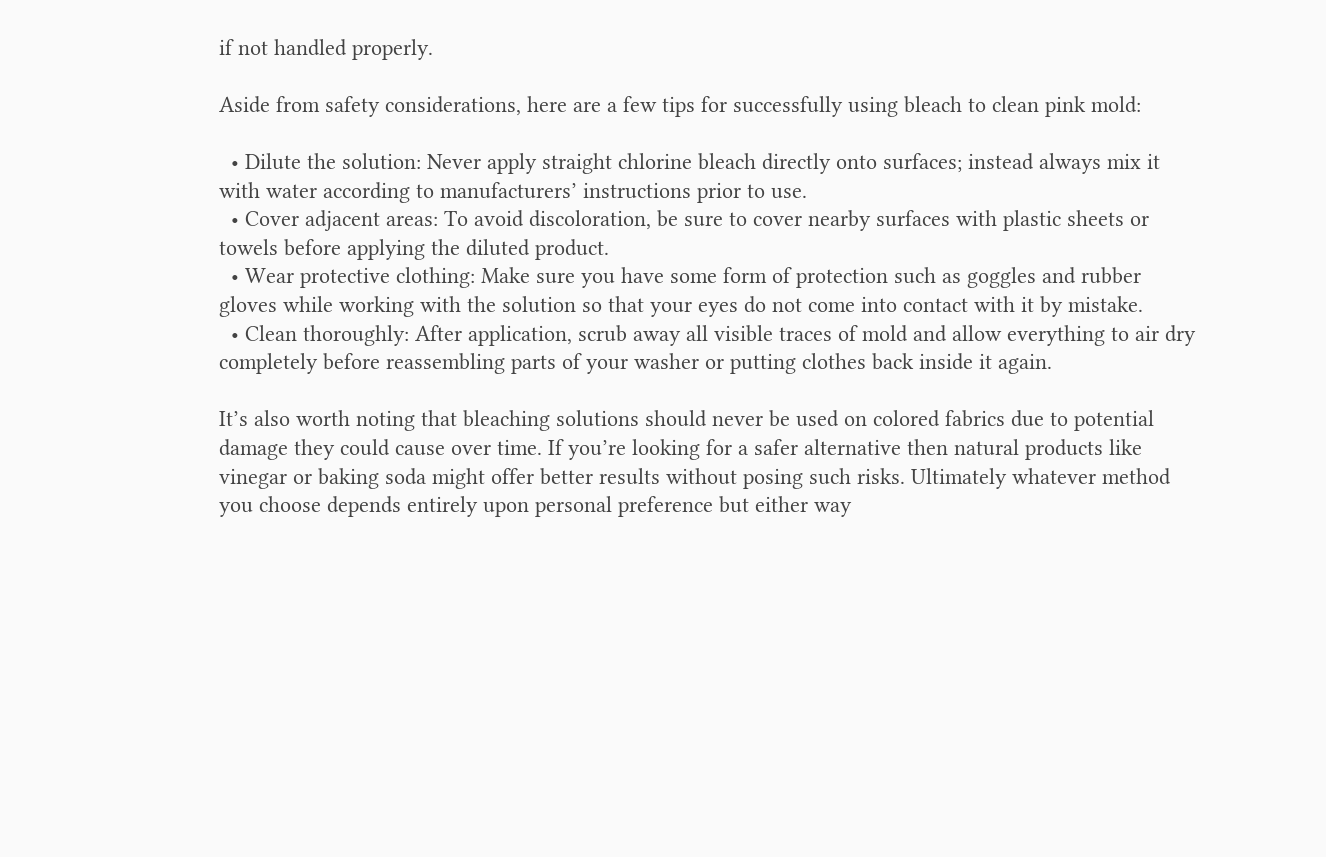if not handled properly.

Aside from safety considerations, here are a few tips for successfully using bleach to clean pink mold:

  • Dilute the solution: Never apply straight chlorine bleach directly onto surfaces; instead always mix it with water according to manufacturers’ instructions prior to use.
  • Cover adjacent areas: To avoid discoloration, be sure to cover nearby surfaces with plastic sheets or towels before applying the diluted product.
  • Wear protective clothing: Make sure you have some form of protection such as goggles and rubber gloves while working with the solution so that your eyes do not come into contact with it by mistake.
  • Clean thoroughly: After application, scrub away all visible traces of mold and allow everything to air dry completely before reassembling parts of your washer or putting clothes back inside it again.

It’s also worth noting that bleaching solutions should never be used on colored fabrics due to potential damage they could cause over time. If you’re looking for a safer alternative then natural products like vinegar or baking soda might offer better results without posing such risks. Ultimately whatever method you choose depends entirely upon personal preference but either way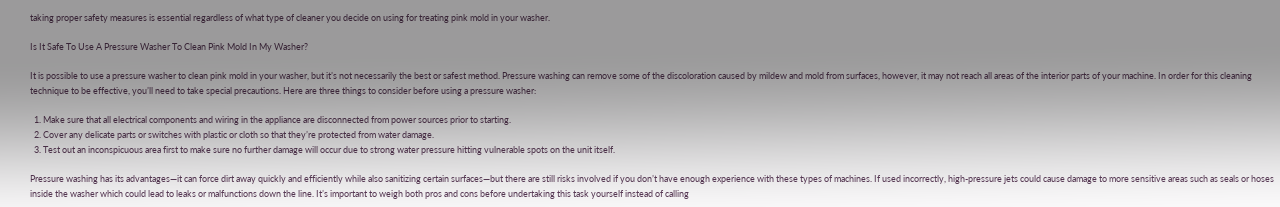taking proper safety measures is essential regardless of what type of cleaner you decide on using for treating pink mold in your washer.

Is It Safe To Use A Pressure Washer To Clean Pink Mold In My Washer?

It is possible to use a pressure washer to clean pink mold in your washer, but it’s not necessarily the best or safest method. Pressure washing can remove some of the discoloration caused by mildew and mold from surfaces, however, it may not reach all areas of the interior parts of your machine. In order for this cleaning technique to be effective, you’ll need to take special precautions. Here are three things to consider before using a pressure washer:

  1. Make sure that all electrical components and wiring in the appliance are disconnected from power sources prior to starting.
  2. Cover any delicate parts or switches with plastic or cloth so that they’re protected from water damage.
  3. Test out an inconspicuous area first to make sure no further damage will occur due to strong water pressure hitting vulnerable spots on the unit itself.

Pressure washing has its advantages—it can force dirt away quickly and efficiently while also sanitizing certain surfaces—but there are still risks involved if you don’t have enough experience with these types of machines. If used incorrectly, high-pressure jets could cause damage to more sensitive areas such as seals or hoses inside the washer which could lead to leaks or malfunctions down the line. It’s important to weigh both pros and cons before undertaking this task yourself instead of calling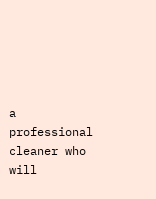a professional cleaner who will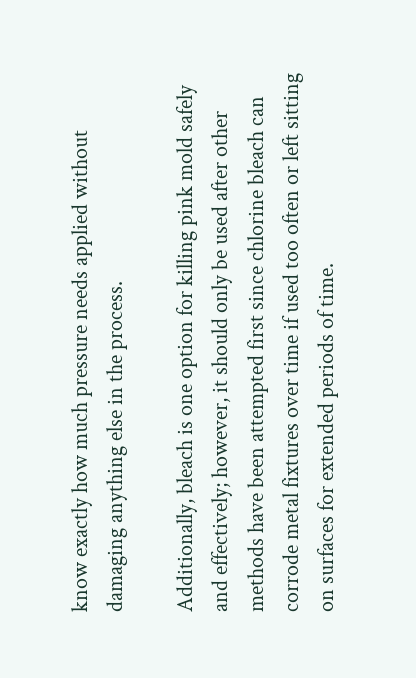know exactly how much pressure needs applied without damaging anything else in the process.

Additionally, bleach is one option for killing pink mold safely and effectively; however, it should only be used after other methods have been attempted first since chlorine bleach can corrode metal fixtures over time if used too often or left sitting on surfaces for extended periods of time.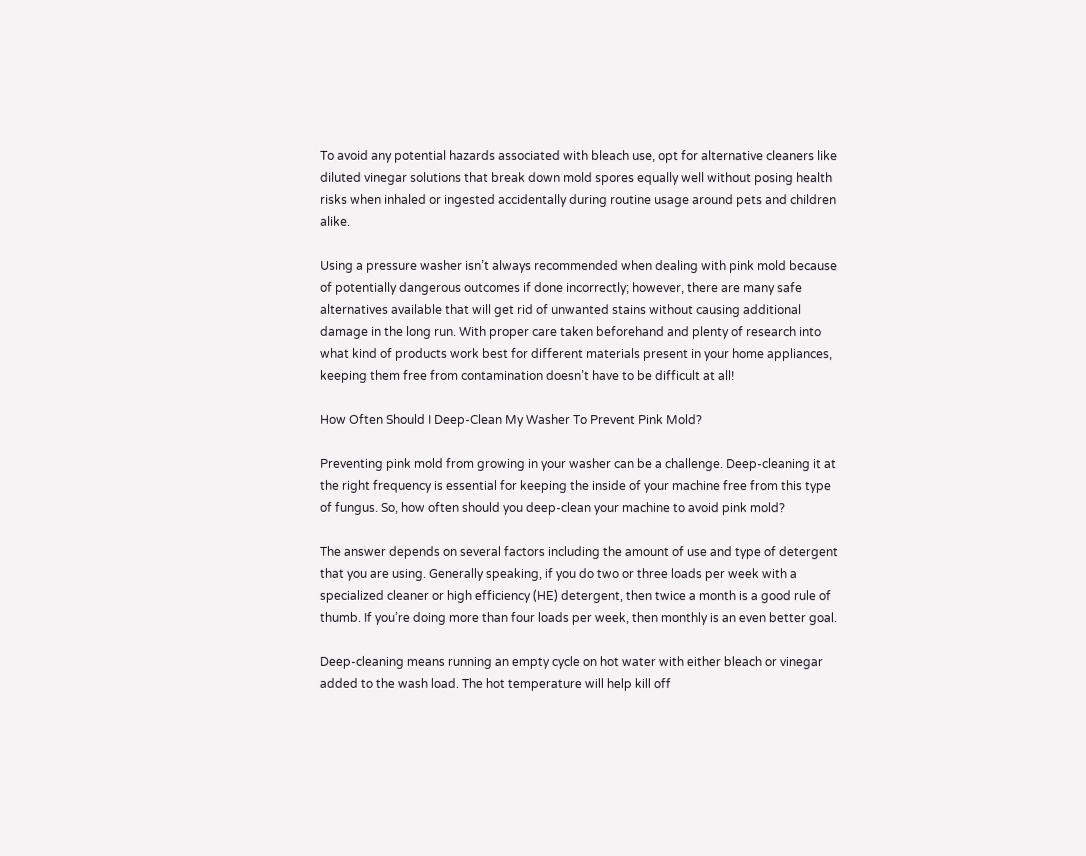To avoid any potential hazards associated with bleach use, opt for alternative cleaners like diluted vinegar solutions that break down mold spores equally well without posing health risks when inhaled or ingested accidentally during routine usage around pets and children alike.

Using a pressure washer isn’t always recommended when dealing with pink mold because of potentially dangerous outcomes if done incorrectly; however, there are many safe alternatives available that will get rid of unwanted stains without causing additional damage in the long run. With proper care taken beforehand and plenty of research into what kind of products work best for different materials present in your home appliances, keeping them free from contamination doesn’t have to be difficult at all!

How Often Should I Deep-Clean My Washer To Prevent Pink Mold?

Preventing pink mold from growing in your washer can be a challenge. Deep-cleaning it at the right frequency is essential for keeping the inside of your machine free from this type of fungus. So, how often should you deep-clean your machine to avoid pink mold?

The answer depends on several factors including the amount of use and type of detergent that you are using. Generally speaking, if you do two or three loads per week with a specialized cleaner or high efficiency (HE) detergent, then twice a month is a good rule of thumb. If you’re doing more than four loads per week, then monthly is an even better goal.

Deep-cleaning means running an empty cycle on hot water with either bleach or vinegar added to the wash load. The hot temperature will help kill off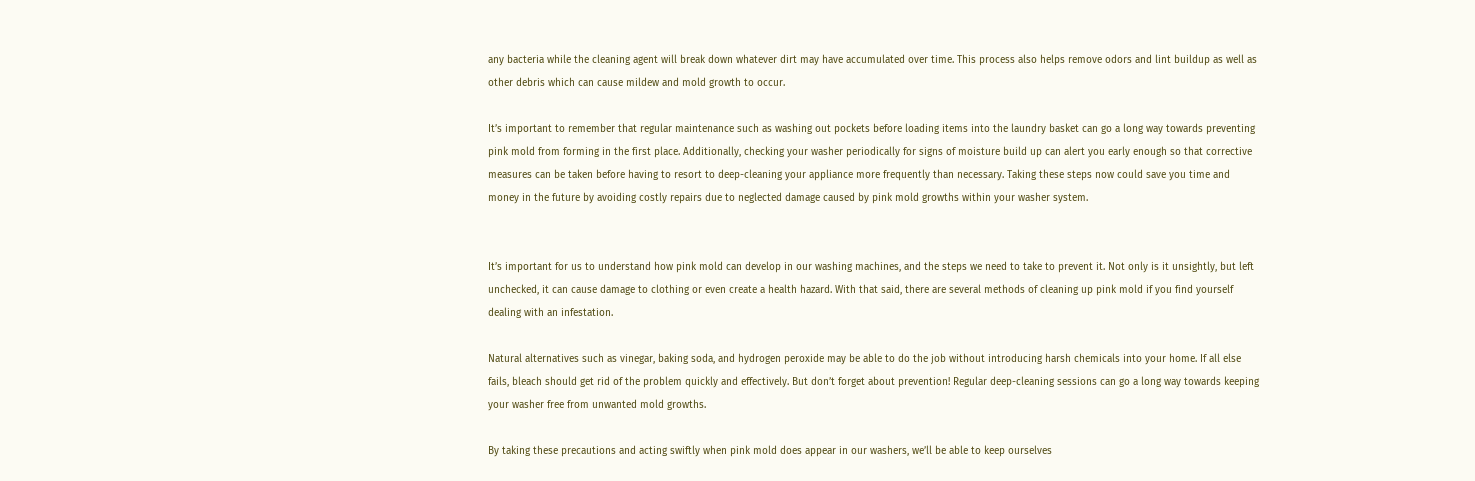any bacteria while the cleaning agent will break down whatever dirt may have accumulated over time. This process also helps remove odors and lint buildup as well as other debris which can cause mildew and mold growth to occur.

It’s important to remember that regular maintenance such as washing out pockets before loading items into the laundry basket can go a long way towards preventing pink mold from forming in the first place. Additionally, checking your washer periodically for signs of moisture build up can alert you early enough so that corrective measures can be taken before having to resort to deep-cleaning your appliance more frequently than necessary. Taking these steps now could save you time and money in the future by avoiding costly repairs due to neglected damage caused by pink mold growths within your washer system.


It’s important for us to understand how pink mold can develop in our washing machines, and the steps we need to take to prevent it. Not only is it unsightly, but left unchecked, it can cause damage to clothing or even create a health hazard. With that said, there are several methods of cleaning up pink mold if you find yourself dealing with an infestation.

Natural alternatives such as vinegar, baking soda, and hydrogen peroxide may be able to do the job without introducing harsh chemicals into your home. If all else fails, bleach should get rid of the problem quickly and effectively. But don’t forget about prevention! Regular deep-cleaning sessions can go a long way towards keeping your washer free from unwanted mold growths.

By taking these precautions and acting swiftly when pink mold does appear in our washers, we’ll be able to keep ourselves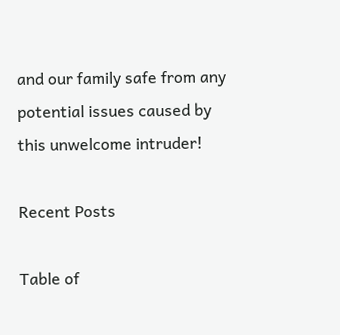and our family safe from any potential issues caused by this unwelcome intruder!

Recent Posts

Table of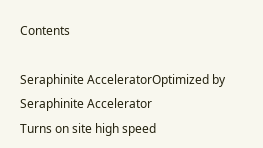Contents

Seraphinite AcceleratorOptimized by Seraphinite Accelerator
Turns on site high speed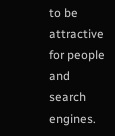to be attractive for people and search engines.